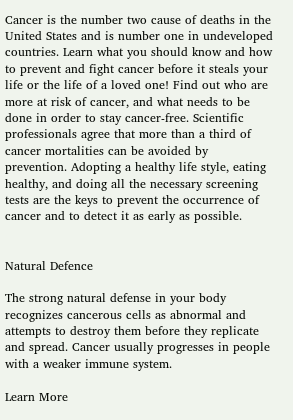Cancer is the number two cause of deaths in the United States and is number one in undeveloped countries. Learn what you should know and how to prevent and fight cancer before it steals your life or the life of a loved one! Find out who are more at risk of cancer, and what needs to be done in order to stay cancer-free. Scientific professionals agree that more than a third of cancer mortalities can be avoided by prevention. Adopting a healthy life style, eating healthy, and doing all the necessary screening tests are the keys to prevent the occurrence of cancer and to detect it as early as possible.


Natural Defence

The strong natural defense in your body recognizes cancerous cells as abnormal and attempts to destroy them before they replicate and spread. Cancer usually progresses in people with a weaker immune system.

Learn More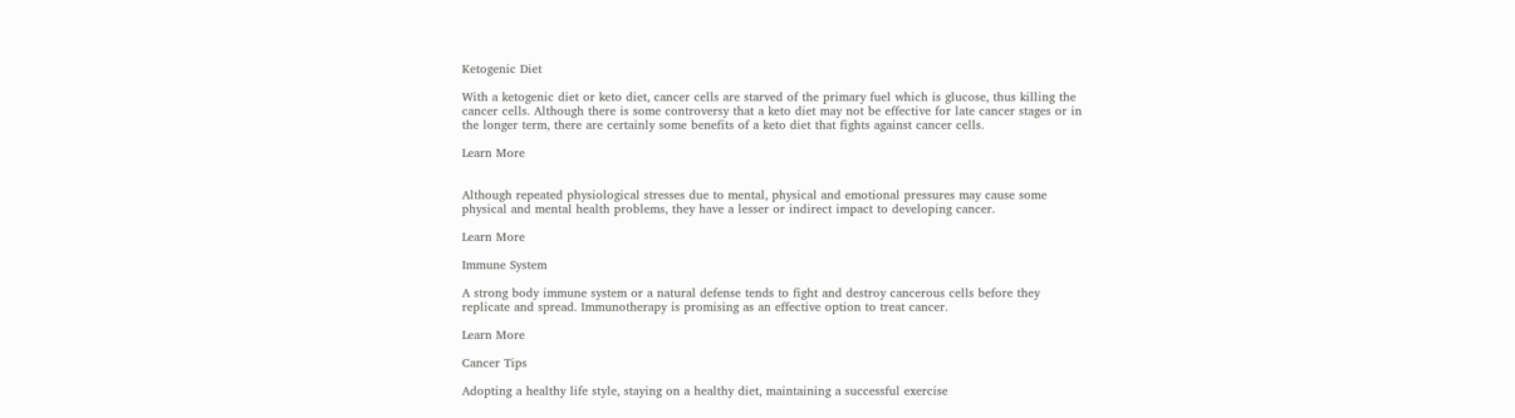Ketogenic Diet

With a ketogenic diet or keto diet, cancer cells are starved of the primary fuel which is glucose, thus killing the cancer cells. Although there is some controversy that a keto diet may not be effective for late cancer stages or in the longer term, there are certainly some benefits of a keto diet that fights against cancer cells.

Learn More


Although repeated physiological stresses due to mental, physical and emotional pressures may cause some physical and mental health problems, they have a lesser or indirect impact to developing cancer.

Learn More

Immune System

A strong body immune system or a natural defense tends to fight and destroy cancerous cells before they replicate and spread. Immunotherapy is promising as an effective option to treat cancer.

Learn More

Cancer Tips

Adopting a healthy life style, staying on a healthy diet, maintaining a successful exercise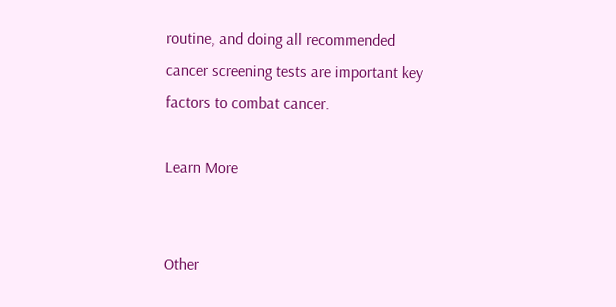routine, and doing all recommended cancer screening tests are important key factors to combat cancer.

Learn More


Other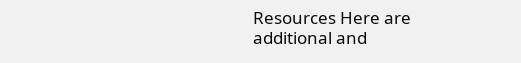Resources Here are additional and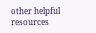other helpful resources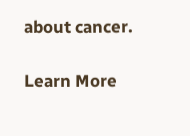about cancer.

Learn More